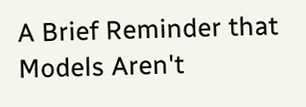A Brief Reminder that Models Aren't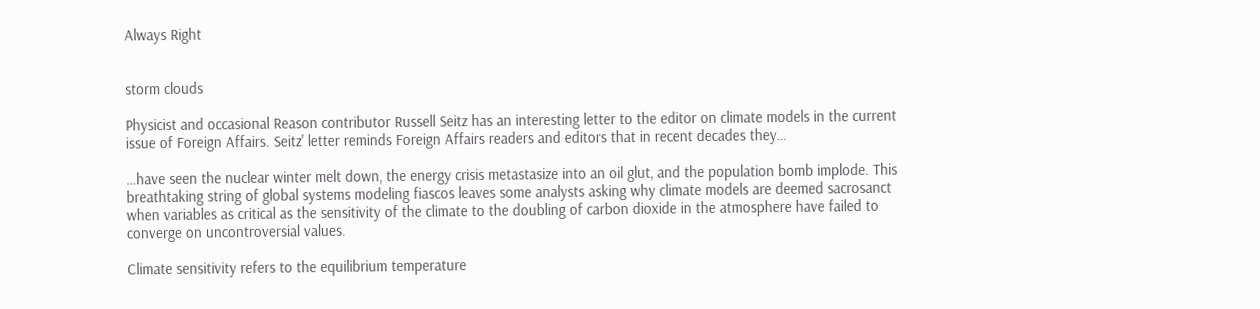Always Right


storm clouds

Physicist and occasional Reason contributor Russell Seitz has an interesting letter to the editor on climate models in the current issue of Foreign Affairs. Seitz' letter reminds Foreign Affairs readers and editors that in recent decades they…

…have seen the nuclear winter melt down, the energy crisis metastasize into an oil glut, and the population bomb implode. This breathtaking string of global systems modeling fiascos leaves some analysts asking why climate models are deemed sacrosanct when variables as critical as the sensitivity of the climate to the doubling of carbon dioxide in the atmosphere have failed to converge on uncontroversial values.

Climate sensitivity refers to the equilibrium temperature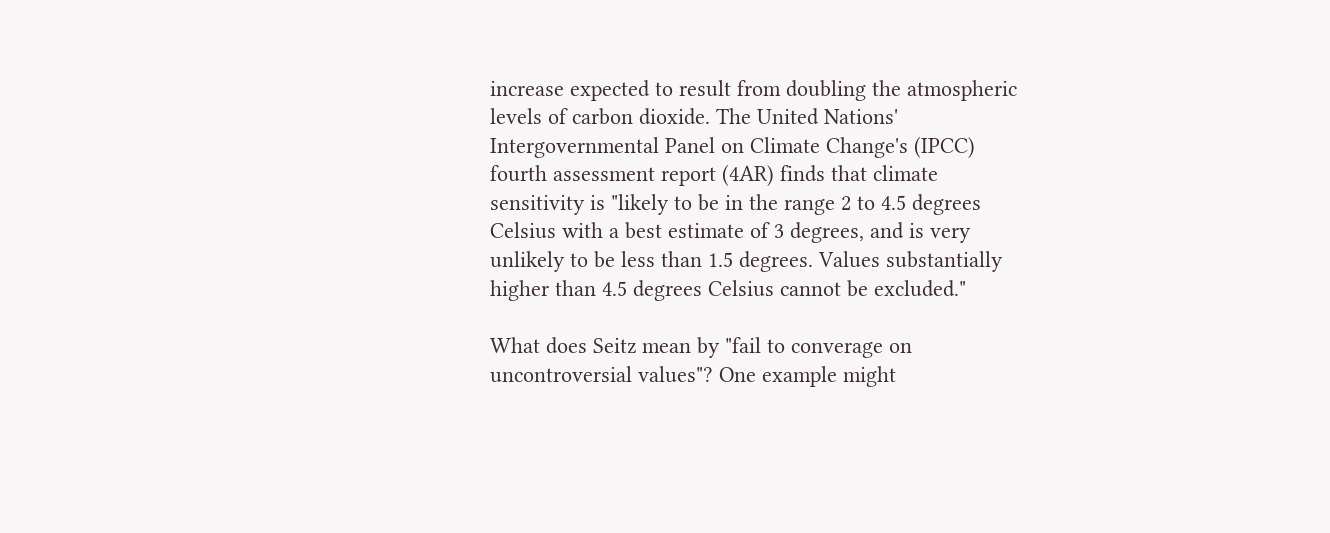increase expected to result from doubling the atmospheric levels of carbon dioxide. The United Nations' Intergovernmental Panel on Climate Change's (IPCC) fourth assessment report (4AR) finds that climate sensitivity is "likely to be in the range 2 to 4.5 degrees Celsius with a best estimate of 3 degrees, and is very unlikely to be less than 1.5 degrees. Values substantially higher than 4.5 degrees Celsius cannot be excluded."

What does Seitz mean by "fail to converage on uncontroversial values"? One example might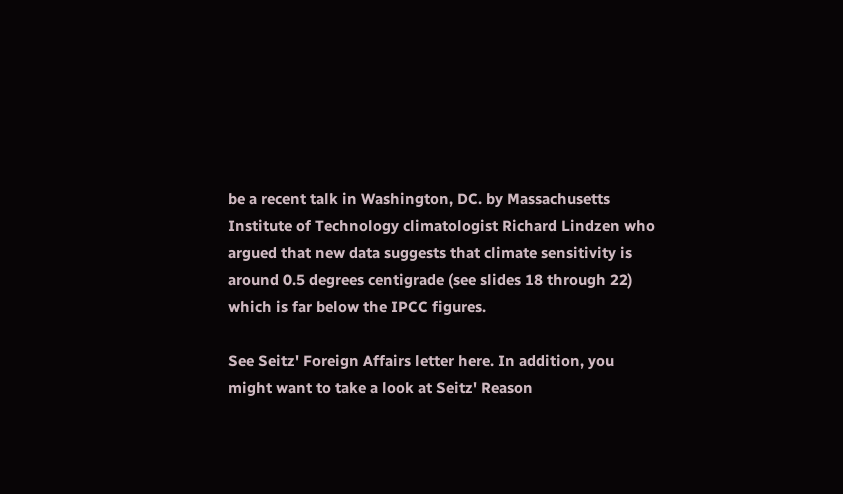be a recent talk in Washington, DC. by Massachusetts Institute of Technology climatologist Richard Lindzen who argued that new data suggests that climate sensitivity is around 0.5 degrees centigrade (see slides 18 through 22) which is far below the IPCC figures.

See Seitz' Foreign Affairs letter here. In addition, you might want to take a look at Seitz' Reason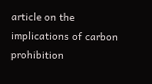article on the implications of carbon prohibition